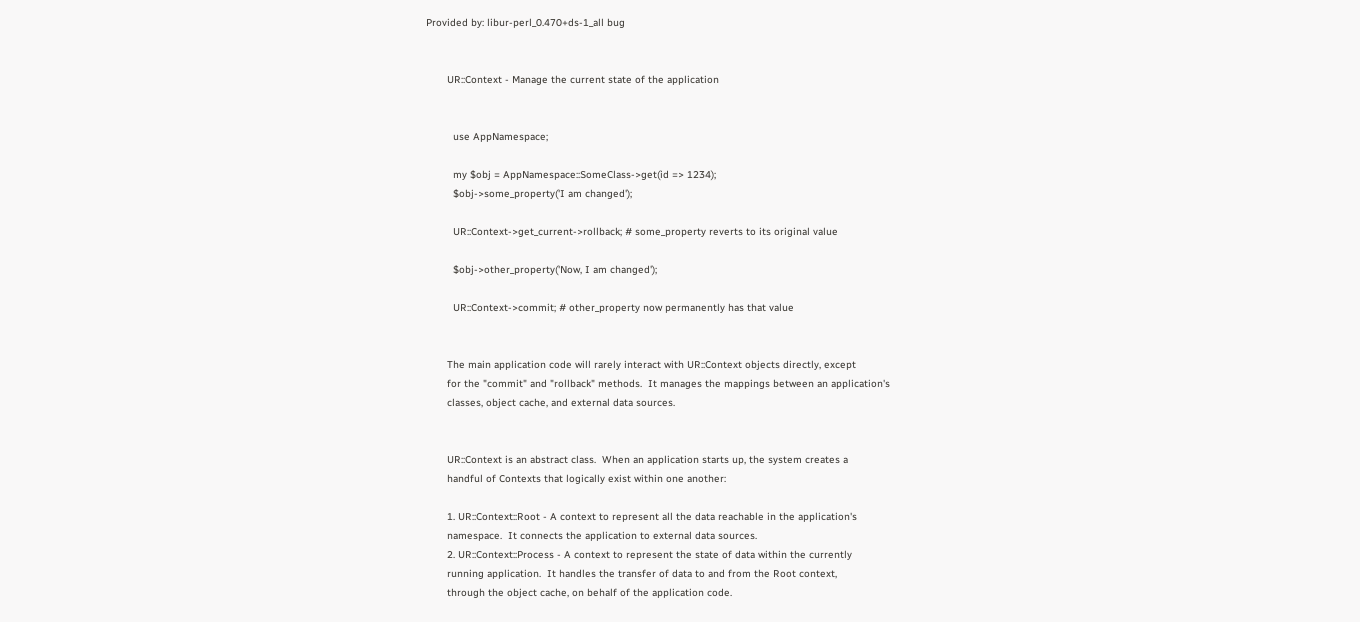Provided by: libur-perl_0.470+ds-1_all bug


       UR::Context - Manage the current state of the application


         use AppNamespace;

         my $obj = AppNamespace::SomeClass->get(id => 1234);
         $obj->some_property('I am changed');

         UR::Context->get_current->rollback; # some_property reverts to its original value

         $obj->other_property('Now, I am changed');

         UR::Context->commit; # other_property now permanently has that value


       The main application code will rarely interact with UR::Context objects directly, except
       for the "commit" and "rollback" methods.  It manages the mappings between an application's
       classes, object cache, and external data sources.


       UR::Context is an abstract class.  When an application starts up, the system creates a
       handful of Contexts that logically exist within one another:

       1. UR::Context::Root - A context to represent all the data reachable in the application's
       namespace.  It connects the application to external data sources.
       2. UR::Context::Process - A context to represent the state of data within the currently
       running application.  It handles the transfer of data to and from the Root context,
       through the object cache, on behalf of the application code.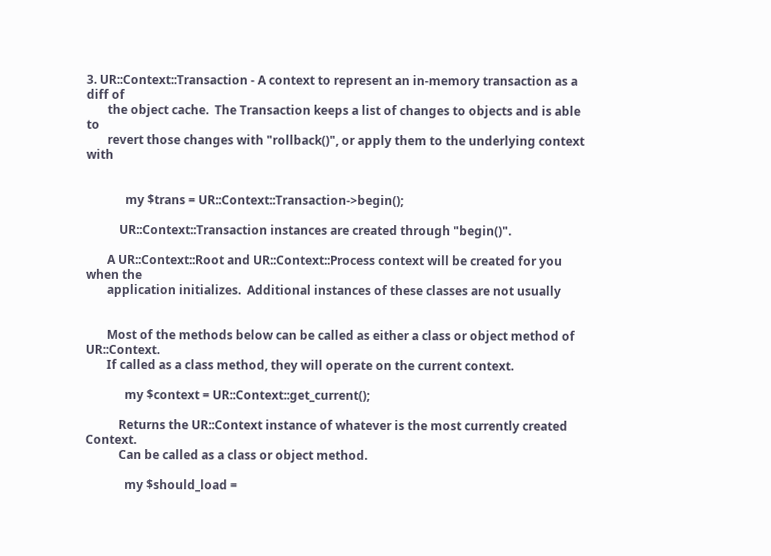3. UR::Context::Transaction - A context to represent an in-memory transaction as a diff of
       the object cache.  The Transaction keeps a list of changes to objects and is able to
       revert those changes with "rollback()", or apply them to the underlying context with


             my $trans = UR::Context::Transaction->begin();

           UR::Context::Transaction instances are created through "begin()".

       A UR::Context::Root and UR::Context::Process context will be created for you when the
       application initializes.  Additional instances of these classes are not usually


       Most of the methods below can be called as either a class or object method of UR::Context.
       If called as a class method, they will operate on the current context.

             my $context = UR::Context::get_current();

           Returns the UR::Context instance of whatever is the most currently created Context.
           Can be called as a class or object method.

             my $should_load =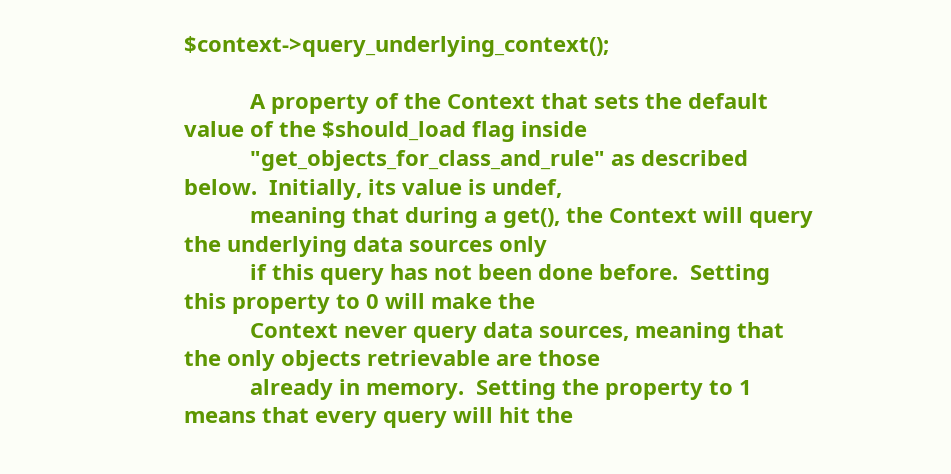$context->query_underlying_context();

           A property of the Context that sets the default value of the $should_load flag inside
           "get_objects_for_class_and_rule" as described below.  Initially, its value is undef,
           meaning that during a get(), the Context will query the underlying data sources only
           if this query has not been done before.  Setting this property to 0 will make the
           Context never query data sources, meaning that the only objects retrievable are those
           already in memory.  Setting the property to 1 means that every query will hit the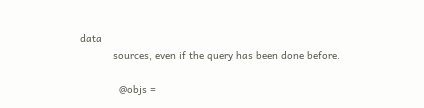data
           sources, even if the query has been done before.

             @objs =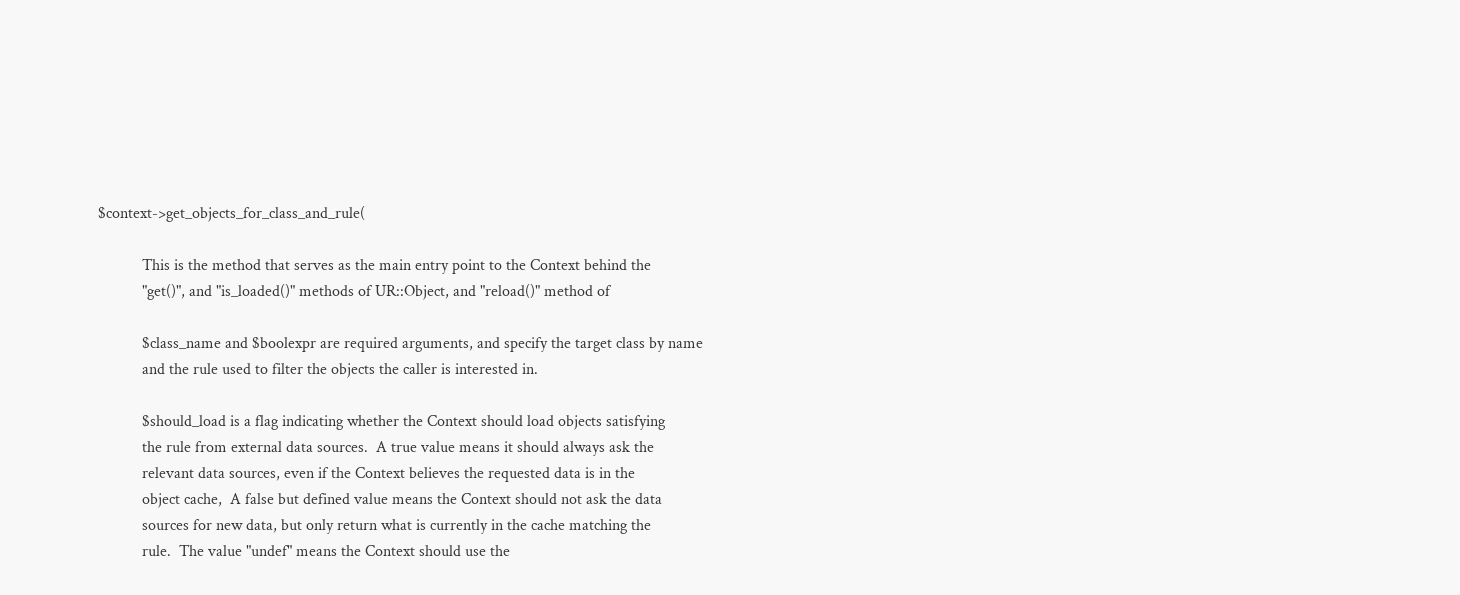$context->get_objects_for_class_and_rule(

           This is the method that serves as the main entry point to the Context behind the
           "get()", and "is_loaded()" methods of UR::Object, and "reload()" method of

           $class_name and $boolexpr are required arguments, and specify the target class by name
           and the rule used to filter the objects the caller is interested in.

           $should_load is a flag indicating whether the Context should load objects satisfying
           the rule from external data sources.  A true value means it should always ask the
           relevant data sources, even if the Context believes the requested data is in the
           object cache,  A false but defined value means the Context should not ask the data
           sources for new data, but only return what is currently in the cache matching the
           rule.  The value "undef" means the Context should use the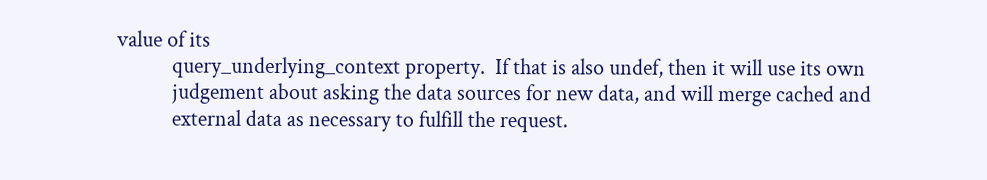value of its
           query_underlying_context property.  If that is also undef, then it will use its own
           judgement about asking the data sources for new data, and will merge cached and
           external data as necessary to fulfill the request.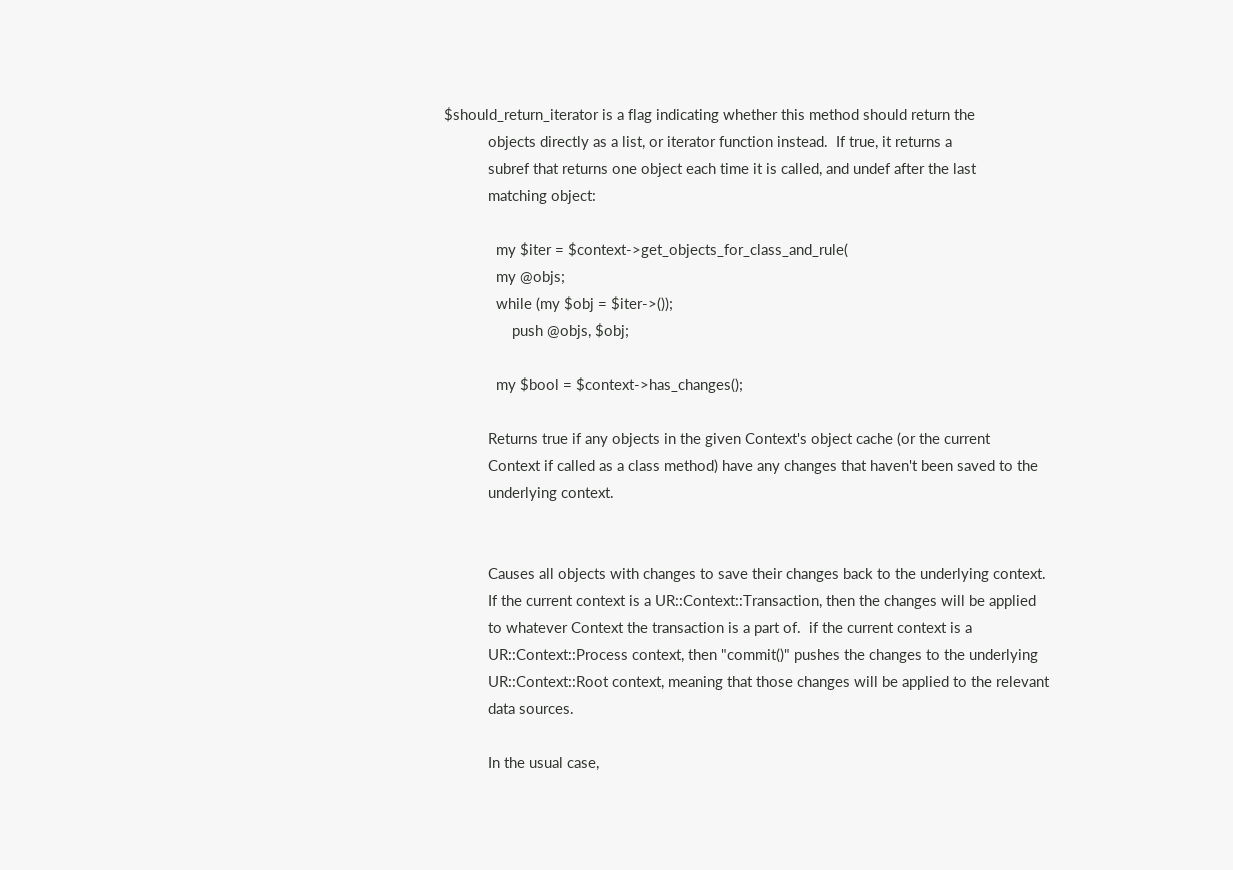$should_return_iterator is a flag indicating whether this method should return the
           objects directly as a list, or iterator function instead.  If true, it returns a
           subref that returns one object each time it is called, and undef after the last
           matching object:

             my $iter = $context->get_objects_for_class_and_rule(
             my @objs;
             while (my $obj = $iter->());
                 push @objs, $obj;

             my $bool = $context->has_changes();

           Returns true if any objects in the given Context's object cache (or the current
           Context if called as a class method) have any changes that haven't been saved to the
           underlying context.


           Causes all objects with changes to save their changes back to the underlying context.
           If the current context is a UR::Context::Transaction, then the changes will be applied
           to whatever Context the transaction is a part of.  if the current context is a
           UR::Context::Process context, then "commit()" pushes the changes to the underlying
           UR::Context::Root context, meaning that those changes will be applied to the relevant
           data sources.

           In the usual case,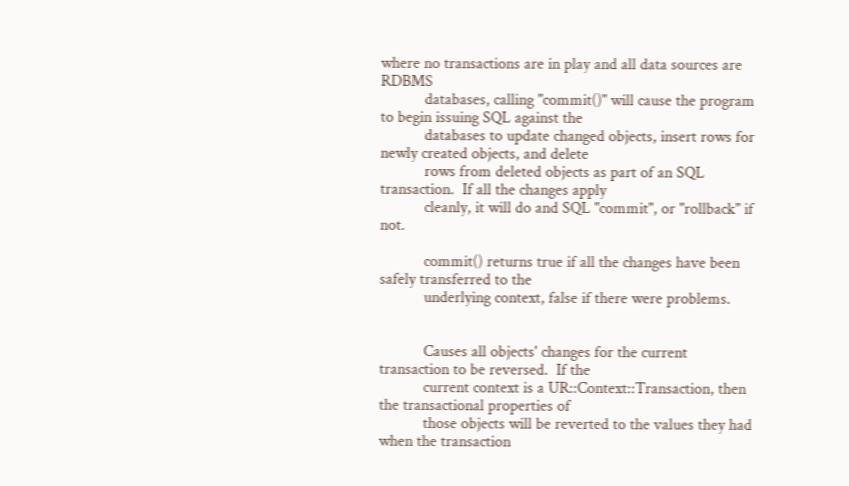where no transactions are in play and all data sources are RDBMS
           databases, calling "commit()" will cause the program to begin issuing SQL against the
           databases to update changed objects, insert rows for newly created objects, and delete
           rows from deleted objects as part of an SQL transaction.  If all the changes apply
           cleanly, it will do and SQL "commit", or "rollback" if not.

           commit() returns true if all the changes have been safely transferred to the
           underlying context, false if there were problems.


           Causes all objects' changes for the current transaction to be reversed.  If the
           current context is a UR::Context::Transaction, then the transactional properties of
           those objects will be reverted to the values they had when the transaction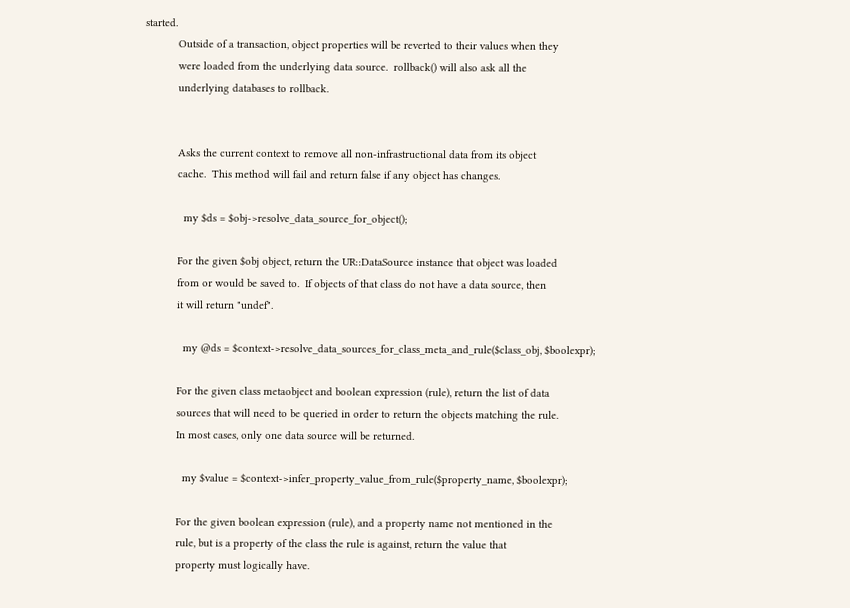started.
           Outside of a transaction, object properties will be reverted to their values when they
           were loaded from the underlying data source.  rollback() will also ask all the
           underlying databases to rollback.


           Asks the current context to remove all non-infrastructional data from its object
           cache.  This method will fail and return false if any object has changes.

             my $ds = $obj->resolve_data_source_for_object();

           For the given $obj object, return the UR::DataSource instance that object was loaded
           from or would be saved to.  If objects of that class do not have a data source, then
           it will return "undef".

             my @ds = $context->resolve_data_sources_for_class_meta_and_rule($class_obj, $boolexpr);

           For the given class metaobject and boolean expression (rule), return the list of data
           sources that will need to be queried in order to return the objects matching the rule.
           In most cases, only one data source will be returned.

             my $value = $context->infer_property_value_from_rule($property_name, $boolexpr);

           For the given boolean expression (rule), and a property name not mentioned in the
           rule, but is a property of the class the rule is against, return the value that
           property must logically have.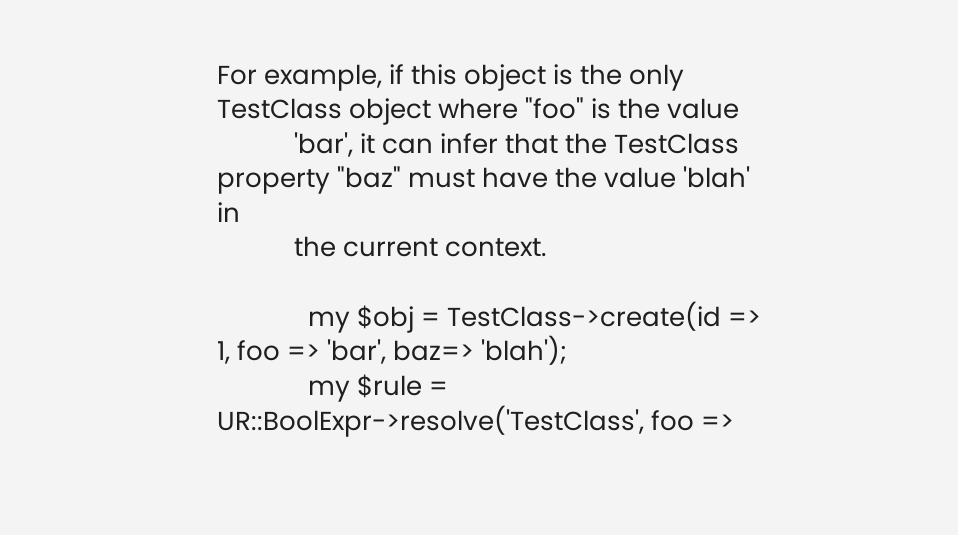For example, if this object is the only TestClass object where "foo" is the value
           'bar', it can infer that the TestClass property "baz" must have the value 'blah' in
           the current context.

             my $obj = TestClass->create(id => 1, foo => 'bar', baz=> 'blah');
             my $rule = UR::BoolExpr->resolve('TestClass', foo =>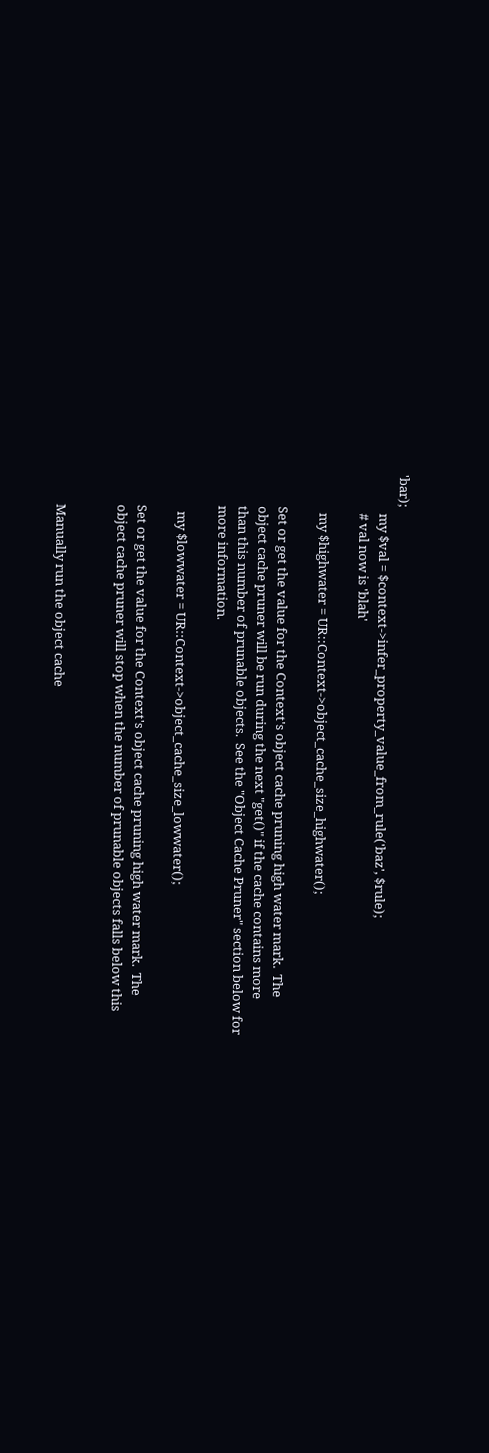'bar);
             my $val = $context->infer_property_value_from_rule('baz', $rule);
             # val now is 'blah'

             my $highwater = UR::Context->object_cache_size_highwater();

           Set or get the value for the Context's object cache pruning high water mark.  The
           object cache pruner will be run during the next "get()" if the cache contains more
           than this number of prunable objects.  See the "Object Cache Pruner" section below for
           more information.

             my $lowwater = UR::Context->object_cache_size_lowwater();

           Set or get the value for the Context's object cache pruning high water mark.  The
           object cache pruner will stop when the number of prunable objects falls below this


           Manually run the object cache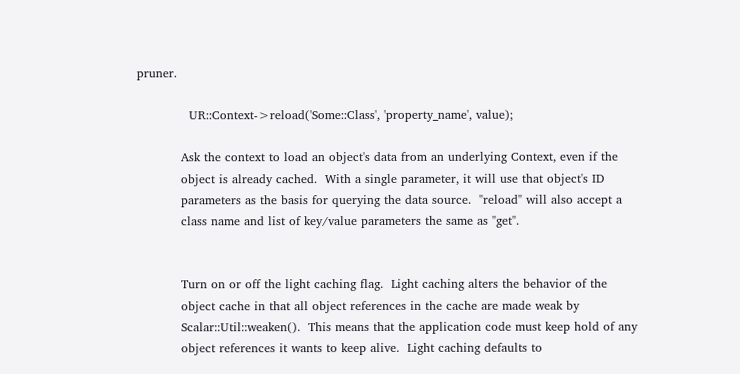pruner.

             UR::Context->reload('Some::Class', 'property_name', value);

           Ask the context to load an object's data from an underlying Context, even if the
           object is already cached.  With a single parameter, it will use that object's ID
           parameters as the basis for querying the data source.  "reload" will also accept a
           class name and list of key/value parameters the same as "get".


           Turn on or off the light caching flag.  Light caching alters the behavior of the
           object cache in that all object references in the cache are made weak by
           Scalar::Util::weaken().  This means that the application code must keep hold of any
           object references it wants to keep alive.  Light caching defaults to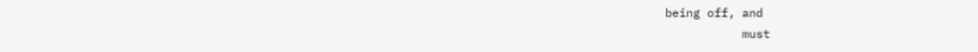being off, and
           must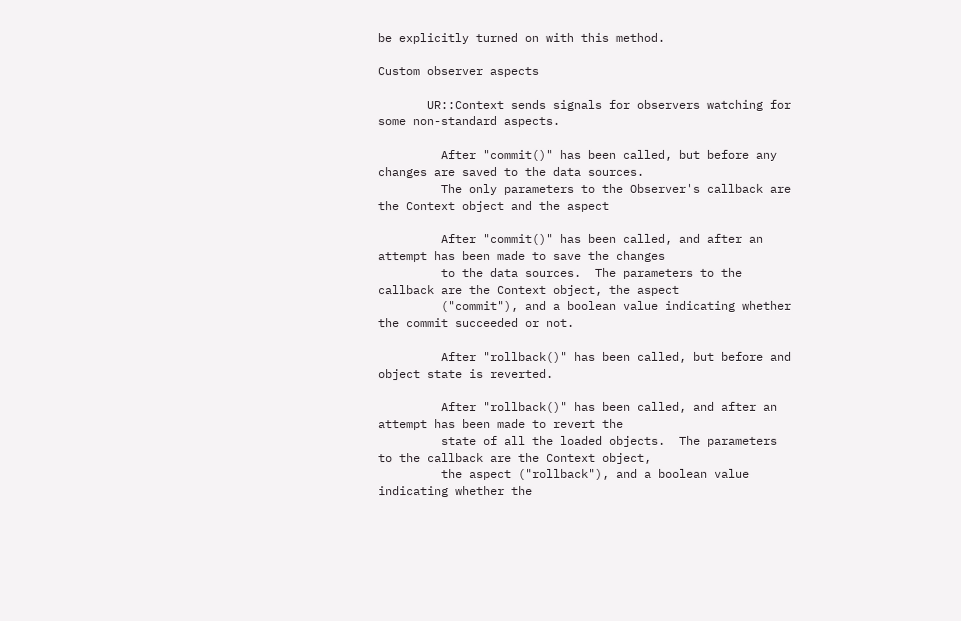be explicitly turned on with this method.

Custom observer aspects

       UR::Context sends signals for observers watching for some non-standard aspects.

         After "commit()" has been called, but before any changes are saved to the data sources.
         The only parameters to the Observer's callback are the Context object and the aspect

         After "commit()" has been called, and after an attempt has been made to save the changes
         to the data sources.  The parameters to the callback are the Context object, the aspect
         ("commit"), and a boolean value indicating whether the commit succeeded or not.

         After "rollback()" has been called, but before and object state is reverted.

         After "rollback()" has been called, and after an attempt has been made to revert the
         state of all the loaded objects.  The parameters to the callback are the Context object,
         the aspect ("rollback"), and a boolean value indicating whether the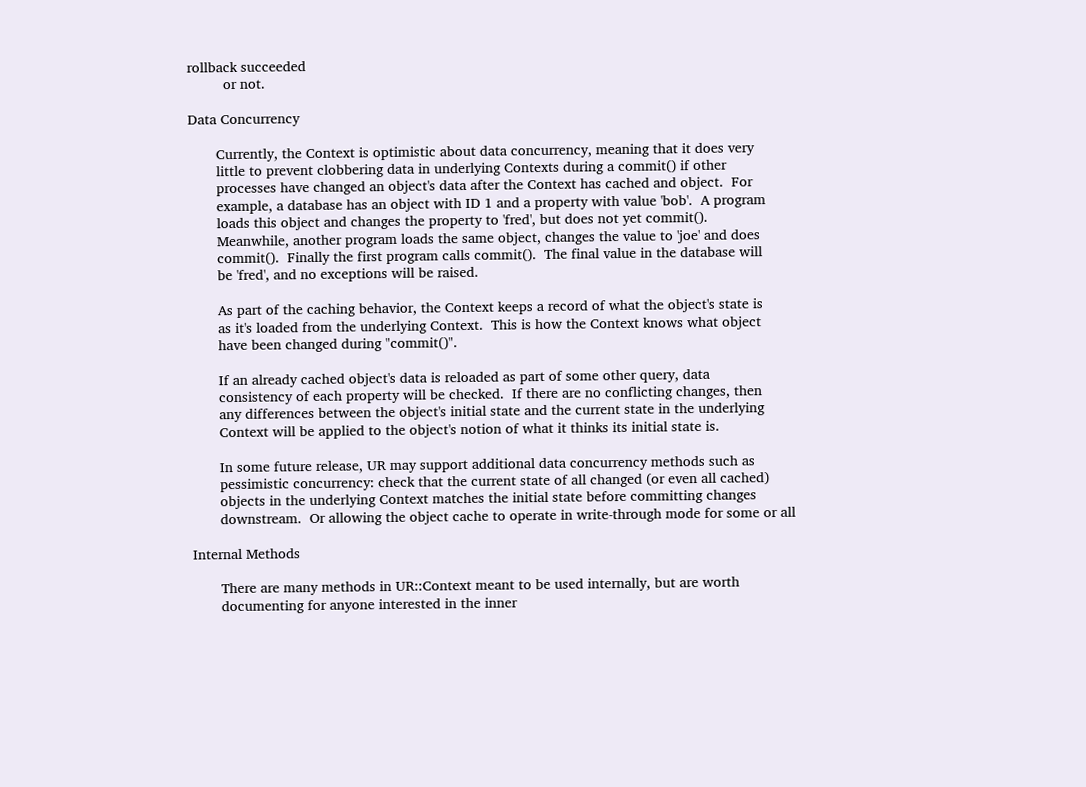rollback succeeded
         or not.

Data Concurrency

       Currently, the Context is optimistic about data concurrency, meaning that it does very
       little to prevent clobbering data in underlying Contexts during a commit() if other
       processes have changed an object's data after the Context has cached and object.  For
       example, a database has an object with ID 1 and a property with value 'bob'.  A program
       loads this object and changes the property to 'fred', but does not yet commit().
       Meanwhile, another program loads the same object, changes the value to 'joe' and does
       commit().  Finally the first program calls commit().  The final value in the database will
       be 'fred', and no exceptions will be raised.

       As part of the caching behavior, the Context keeps a record of what the object's state is
       as it's loaded from the underlying Context.  This is how the Context knows what object
       have been changed during "commit()".

       If an already cached object's data is reloaded as part of some other query, data
       consistency of each property will be checked.  If there are no conflicting changes, then
       any differences between the object's initial state and the current state in the underlying
       Context will be applied to the object's notion of what it thinks its initial state is.

       In some future release, UR may support additional data concurrency methods such as
       pessimistic concurrency: check that the current state of all changed (or even all cached)
       objects in the underlying Context matches the initial state before committing changes
       downstream.  Or allowing the object cache to operate in write-through mode for some or all

Internal Methods

       There are many methods in UR::Context meant to be used internally, but are worth
       documenting for anyone interested in the inner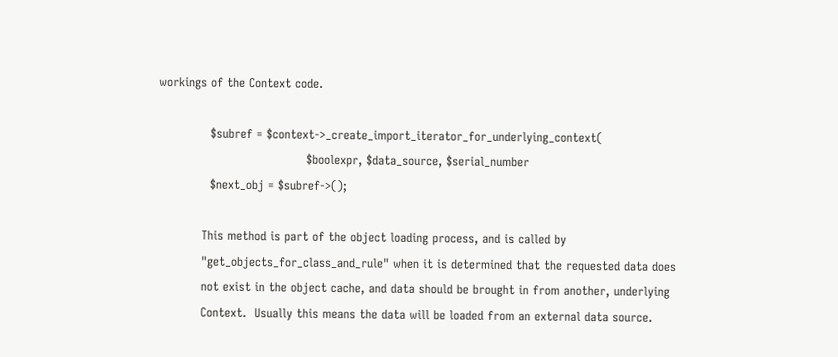workings of the Context code.

             $subref = $context->_create_import_iterator_for_underlying_context(
                                     $boolexpr, $data_source, $serial_number
             $next_obj = $subref->();

           This method is part of the object loading process, and is called by
           "get_objects_for_class_and_rule" when it is determined that the requested data does
           not exist in the object cache, and data should be brought in from another, underlying
           Context.  Usually this means the data will be loaded from an external data source.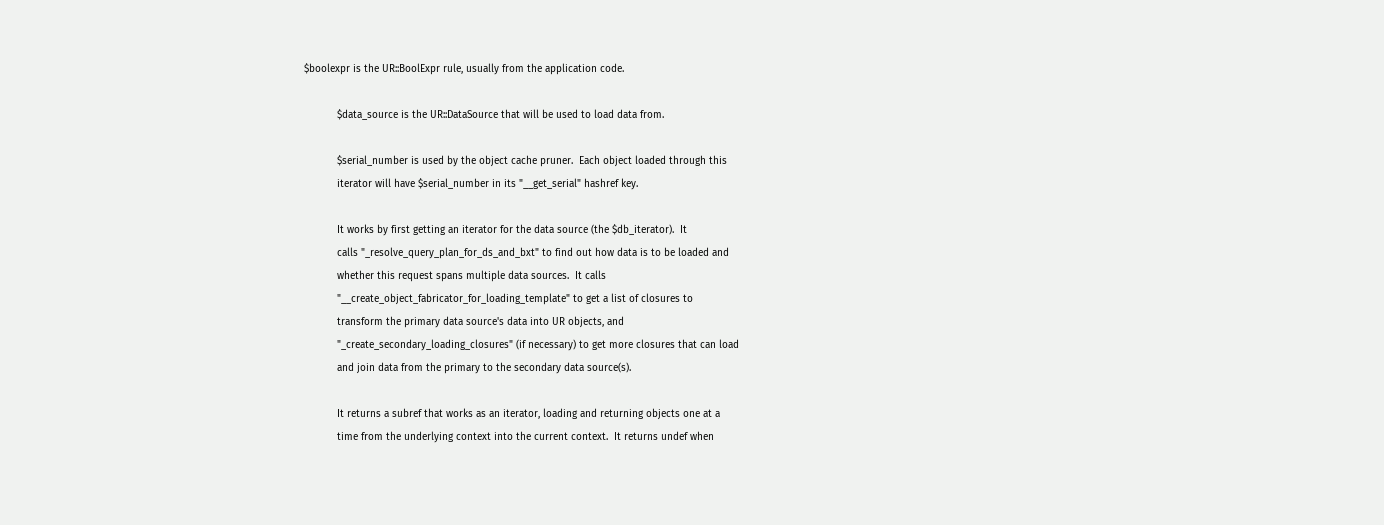$boolexpr is the UR::BoolExpr rule, usually from the application code.

           $data_source is the UR::DataSource that will be used to load data from.

           $serial_number is used by the object cache pruner.  Each object loaded through this
           iterator will have $serial_number in its "__get_serial" hashref key.

           It works by first getting an iterator for the data source (the $db_iterator).  It
           calls "_resolve_query_plan_for_ds_and_bxt" to find out how data is to be loaded and
           whether this request spans multiple data sources.  It calls
           "__create_object_fabricator_for_loading_template" to get a list of closures to
           transform the primary data source's data into UR objects, and
           "_create_secondary_loading_closures" (if necessary) to get more closures that can load
           and join data from the primary to the secondary data source(s).

           It returns a subref that works as an iterator, loading and returning objects one at a
           time from the underlying context into the current context.  It returns undef when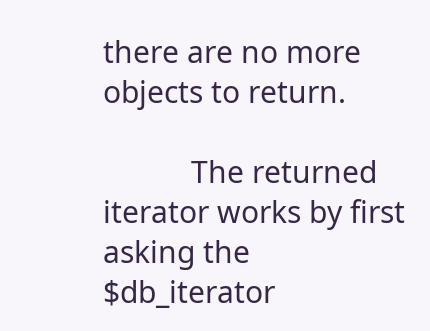there are no more objects to return.

           The returned iterator works by first asking the $db_iterator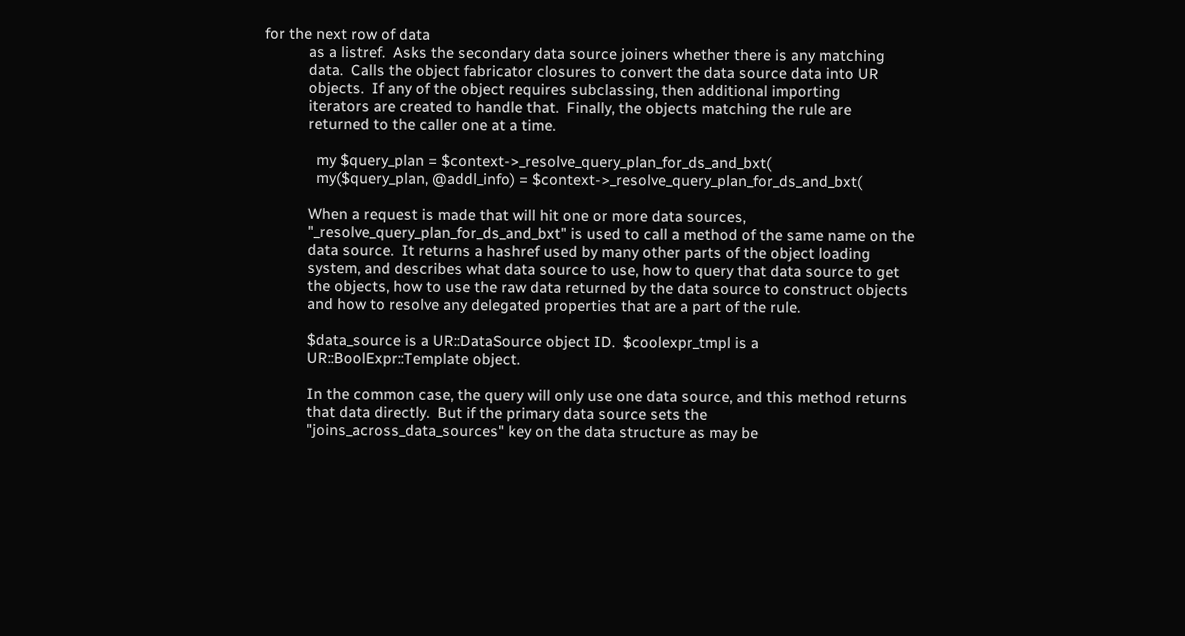for the next row of data
           as a listref.  Asks the secondary data source joiners whether there is any matching
           data.  Calls the object fabricator closures to convert the data source data into UR
           objects.  If any of the object requires subclassing, then additional importing
           iterators are created to handle that.  Finally, the objects matching the rule are
           returned to the caller one at a time.

             my $query_plan = $context->_resolve_query_plan_for_ds_and_bxt(
             my($query_plan, @addl_info) = $context->_resolve_query_plan_for_ds_and_bxt(

           When a request is made that will hit one or more data sources,
           "_resolve_query_plan_for_ds_and_bxt" is used to call a method of the same name on the
           data source.  It returns a hashref used by many other parts of the object loading
           system, and describes what data source to use, how to query that data source to get
           the objects, how to use the raw data returned by the data source to construct objects
           and how to resolve any delegated properties that are a part of the rule.

           $data_source is a UR::DataSource object ID.  $coolexpr_tmpl is a
           UR::BoolExpr::Template object.

           In the common case, the query will only use one data source, and this method returns
           that data directly.  But if the primary data source sets the
           "joins_across_data_sources" key on the data structure as may be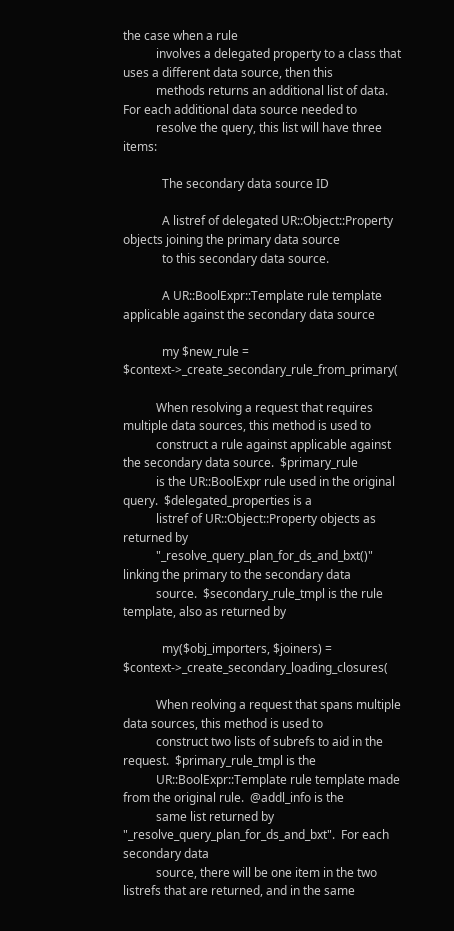the case when a rule
           involves a delegated property to a class that uses a different data source, then this
           methods returns an additional list of data.  For each additional data source needed to
           resolve the query, this list will have three items:

             The secondary data source ID

             A listref of delegated UR::Object::Property objects joining the primary data source
             to this secondary data source.

             A UR::BoolExpr::Template rule template applicable against the secondary data source

             my $new_rule = $context->_create_secondary_rule_from_primary(

           When resolving a request that requires multiple data sources, this method is used to
           construct a rule against applicable against the secondary data source.  $primary_rule
           is the UR::BoolExpr rule used in the original query.  $delegated_properties is a
           listref of UR::Object::Property objects as returned by
           "_resolve_query_plan_for_ds_and_bxt()" linking the primary to the secondary data
           source.  $secondary_rule_tmpl is the rule template, also as returned by

             my($obj_importers, $joiners) = $context->_create_secondary_loading_closures(

           When reolving a request that spans multiple data sources, this method is used to
           construct two lists of subrefs to aid in the request.  $primary_rule_tmpl is the
           UR::BoolExpr::Template rule template made from the original rule.  @addl_info is the
           same list returned by "_resolve_query_plan_for_ds_and_bxt".  For each secondary data
           source, there will be one item in the two listrefs that are returned, and in the same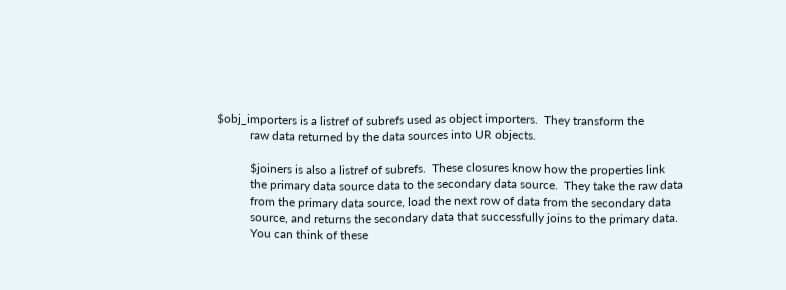$obj_importers is a listref of subrefs used as object importers.  They transform the
           raw data returned by the data sources into UR objects.

           $joiners is also a listref of subrefs.  These closures know how the properties link
           the primary data source data to the secondary data source.  They take the raw data
           from the primary data source, load the next row of data from the secondary data
           source, and returns the secondary data that successfully joins to the primary data.
           You can think of these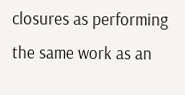closures as performing the same work as an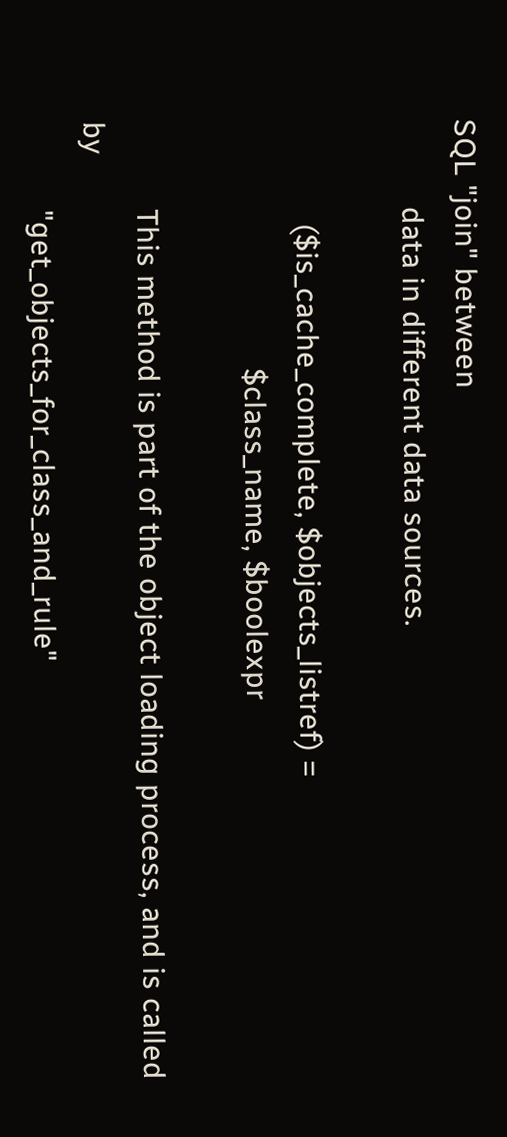SQL "join" between
           data in different data sources.

             ($is_cache_complete, $objects_listref) =
                               $class_name, $boolexpr

           This method is part of the object loading process, and is called by
           "get_objects_for_class_and_rule"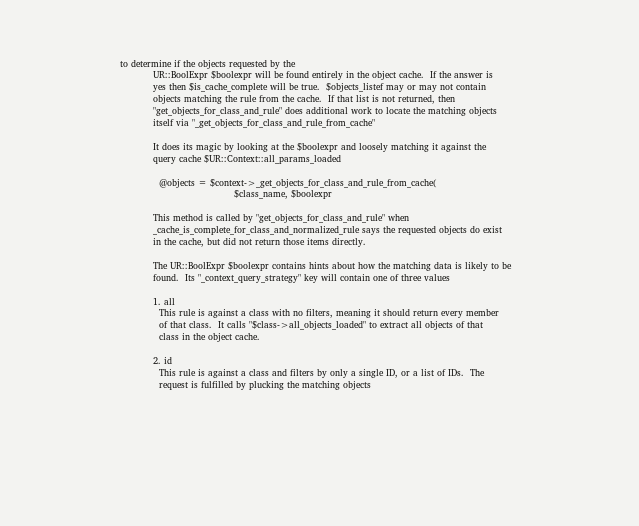to determine if the objects requested by the
           UR::BoolExpr $boolexpr will be found entirely in the object cache.  If the answer is
           yes then $is_cache_complete will be true.  $objects_listef may or may not contain
           objects matching the rule from the cache.  If that list is not returned, then
           "get_objects_for_class_and_rule" does additional work to locate the matching objects
           itself via "_get_objects_for_class_and_rule_from_cache"

           It does its magic by looking at the $boolexpr and loosely matching it against the
           query cache $UR::Context::all_params_loaded

             @objects = $context->_get_objects_for_class_and_rule_from_cache(
                                      $class_name, $boolexpr

           This method is called by "get_objects_for_class_and_rule" when
           _cache_is_complete_for_class_and_normalized_rule says the requested objects do exist
           in the cache, but did not return those items directly.

           The UR::BoolExpr $boolexpr contains hints about how the matching data is likely to be
           found.  Its "_context_query_strategy" key will contain one of three values

           1. all
             This rule is against a class with no filters, meaning it should return every member
             of that class.  It calls "$class->all_objects_loaded" to extract all objects of that
             class in the object cache.

           2. id
             This rule is against a class and filters by only a single ID, or a list of IDs.  The
             request is fulfilled by plucking the matching objects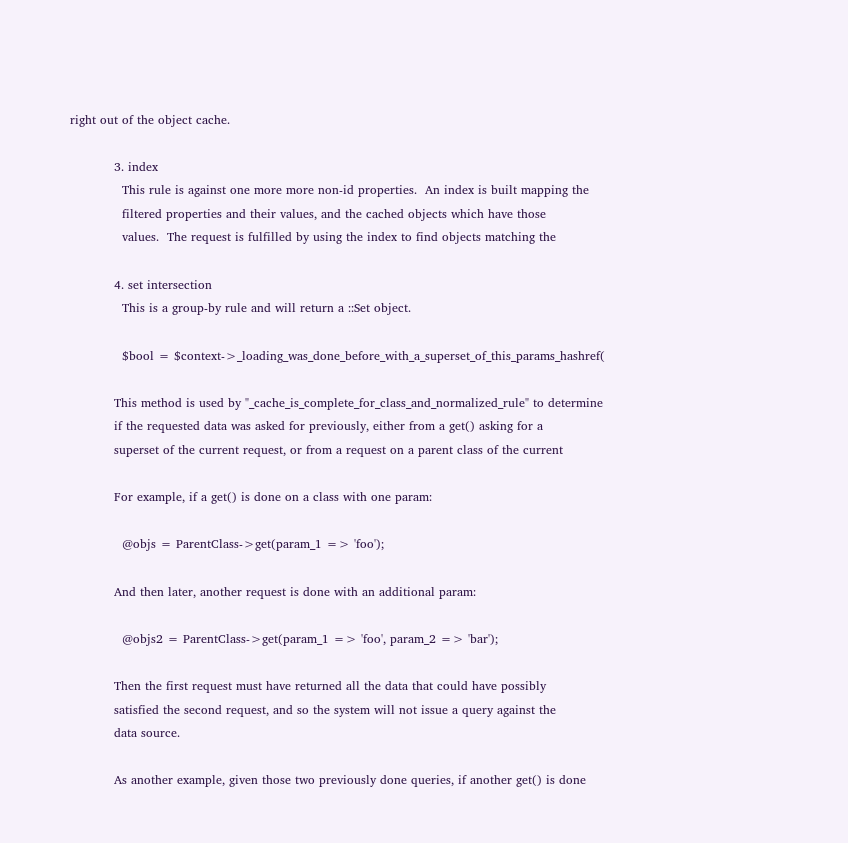right out of the object cache.

           3. index
             This rule is against one more more non-id properties.  An index is built mapping the
             filtered properties and their values, and the cached objects which have those
             values.  The request is fulfilled by using the index to find objects matching the

           4. set intersection
             This is a group-by rule and will return a ::Set object.

             $bool = $context->_loading_was_done_before_with_a_superset_of_this_params_hashref(

           This method is used by "_cache_is_complete_for_class_and_normalized_rule" to determine
           if the requested data was asked for previously, either from a get() asking for a
           superset of the current request, or from a request on a parent class of the current

           For example, if a get() is done on a class with one param:

             @objs = ParentClass->get(param_1 => 'foo');

           And then later, another request is done with an additional param:

             @objs2 = ParentClass->get(param_1 => 'foo', param_2 => 'bar');

           Then the first request must have returned all the data that could have possibly
           satisfied the second request, and so the system will not issue a query against the
           data source.

           As another example, given those two previously done queries, if another get() is done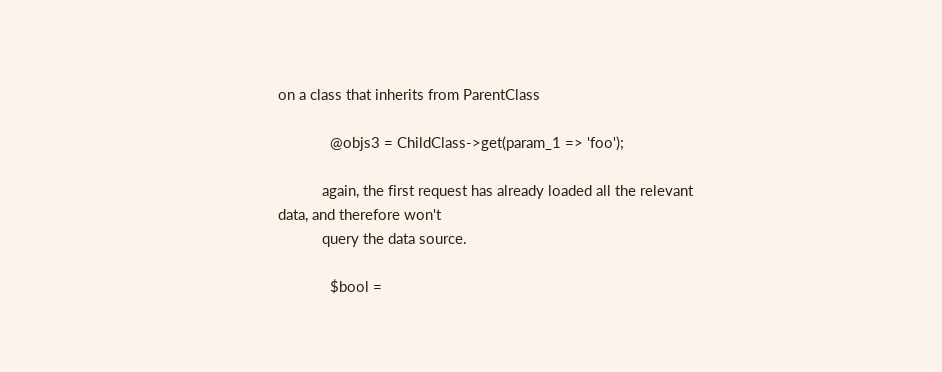on a class that inherits from ParentClass

             @objs3 = ChildClass->get(param_1 => 'foo');

           again, the first request has already loaded all the relevant data, and therefore won't
           query the data source.

             $bool =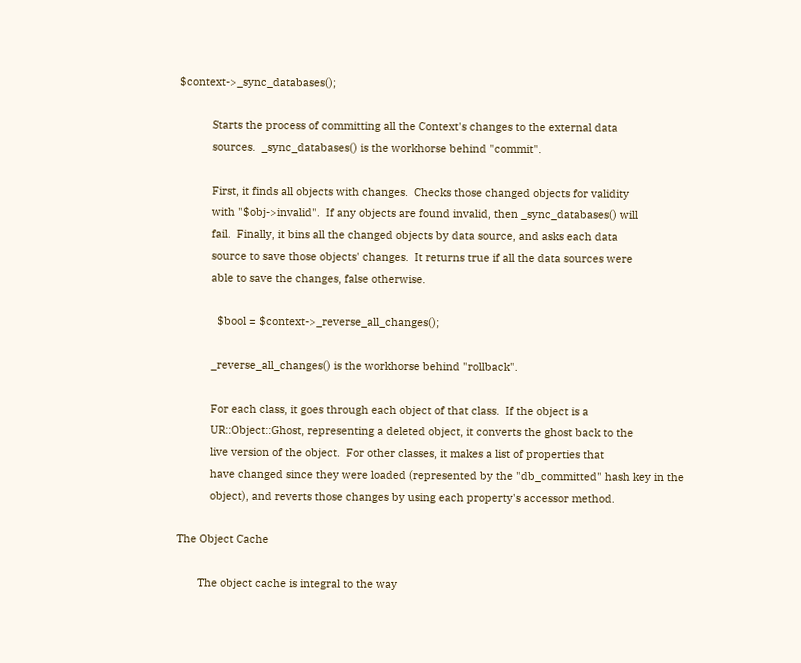$context->_sync_databases();

           Starts the process of committing all the Context's changes to the external data
           sources.  _sync_databases() is the workhorse behind "commit".

           First, it finds all objects with changes.  Checks those changed objects for validity
           with "$obj->invalid".  If any objects are found invalid, then _sync_databases() will
           fail.  Finally, it bins all the changed objects by data source, and asks each data
           source to save those objects' changes.  It returns true if all the data sources were
           able to save the changes, false otherwise.

             $bool = $context->_reverse_all_changes();

           _reverse_all_changes() is the workhorse behind "rollback".

           For each class, it goes through each object of that class.  If the object is a
           UR::Object::Ghost, representing a deleted object, it converts the ghost back to the
           live version of the object.  For other classes, it makes a list of properties that
           have changed since they were loaded (represented by the "db_committed" hash key in the
           object), and reverts those changes by using each property's accessor method.

The Object Cache

       The object cache is integral to the way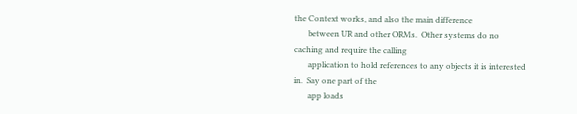the Context works, and also the main difference
       between UR and other ORMs.  Other systems do no caching and require the calling
       application to hold references to any objects it is interested in.  Say one part of the
       app loads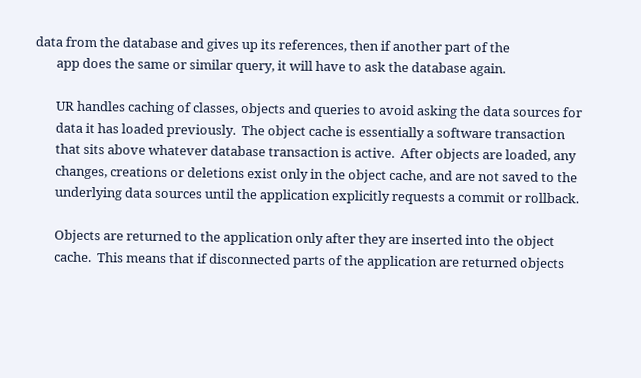data from the database and gives up its references, then if another part of the
       app does the same or similar query, it will have to ask the database again.

       UR handles caching of classes, objects and queries to avoid asking the data sources for
       data it has loaded previously.  The object cache is essentially a software transaction
       that sits above whatever database transaction is active.  After objects are loaded, any
       changes, creations or deletions exist only in the object cache, and are not saved to the
       underlying data sources until the application explicitly requests a commit or rollback.

       Objects are returned to the application only after they are inserted into the object
       cache.  This means that if disconnected parts of the application are returned objects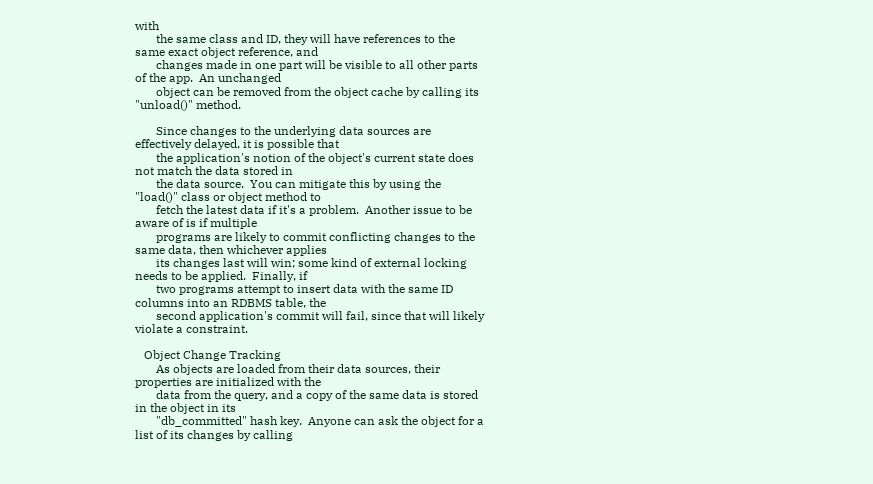with
       the same class and ID, they will have references to the same exact object reference, and
       changes made in one part will be visible to all other parts of the app.  An unchanged
       object can be removed from the object cache by calling its "unload()" method.

       Since changes to the underlying data sources are effectively delayed, it is possible that
       the application's notion of the object's current state does not match the data stored in
       the data source.  You can mitigate this by using the "load()" class or object method to
       fetch the latest data if it's a problem.  Another issue to be aware of is if multiple
       programs are likely to commit conflicting changes to the same data, then whichever applies
       its changes last will win; some kind of external locking needs to be applied.  Finally, if
       two programs attempt to insert data with the same ID columns into an RDBMS table, the
       second application's commit will fail, since that will likely violate a constraint.

   Object Change Tracking
       As objects are loaded from their data sources, their properties are initialized with the
       data from the query, and a copy of the same data is stored in the object in its
       "db_committed" hash key.  Anyone can ask the object for a list of its changes by calling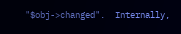"$obj->changed".  Internally,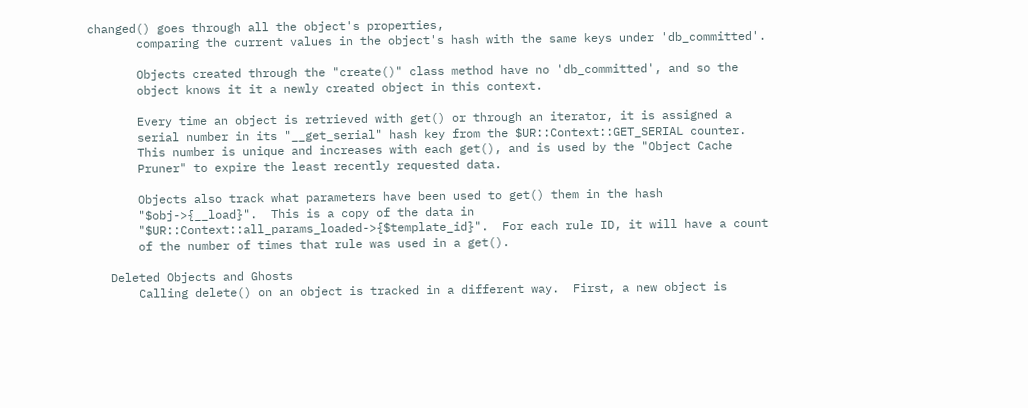changed() goes through all the object's properties,
       comparing the current values in the object's hash with the same keys under 'db_committed'.

       Objects created through the "create()" class method have no 'db_committed', and so the
       object knows it it a newly created object in this context.

       Every time an object is retrieved with get() or through an iterator, it is assigned a
       serial number in its "__get_serial" hash key from the $UR::Context::GET_SERIAL counter.
       This number is unique and increases with each get(), and is used by the "Object Cache
       Pruner" to expire the least recently requested data.

       Objects also track what parameters have been used to get() them in the hash
       "$obj->{__load}".  This is a copy of the data in
       "$UR::Context::all_params_loaded->{$template_id}".  For each rule ID, it will have a count
       of the number of times that rule was used in a get().

   Deleted Objects and Ghosts
       Calling delete() on an object is tracked in a different way.  First, a new object is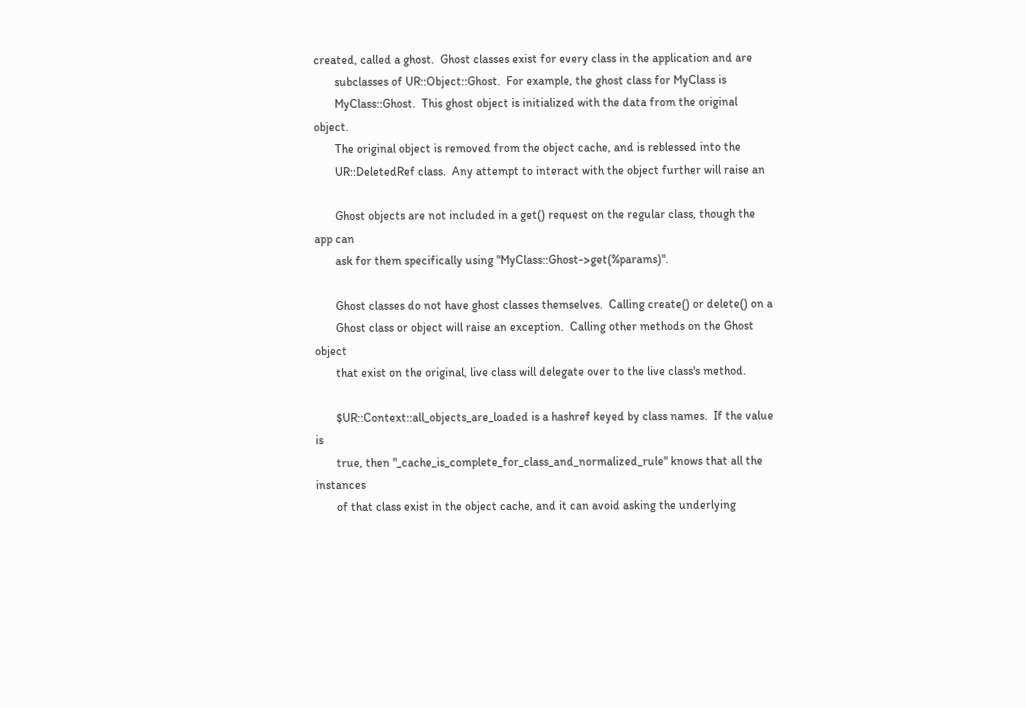created, called a ghost.  Ghost classes exist for every class in the application and are
       subclasses of UR::Object::Ghost.  For example, the ghost class for MyClass is
       MyClass::Ghost.  This ghost object is initialized with the data from the original object.
       The original object is removed from the object cache, and is reblessed into the
       UR::DeletedRef class.  Any attempt to interact with the object further will raise an

       Ghost objects are not included in a get() request on the regular class, though the app can
       ask for them specifically using "MyClass::Ghost->get(%params)".

       Ghost classes do not have ghost classes themselves.  Calling create() or delete() on a
       Ghost class or object will raise an exception.  Calling other methods on the Ghost object
       that exist on the original, live class will delegate over to the live class's method.

       $UR::Context::all_objects_are_loaded is a hashref keyed by class names.  If the value is
       true, then "_cache_is_complete_for_class_and_normalized_rule" knows that all the instances
       of that class exist in the object cache, and it can avoid asking the underlying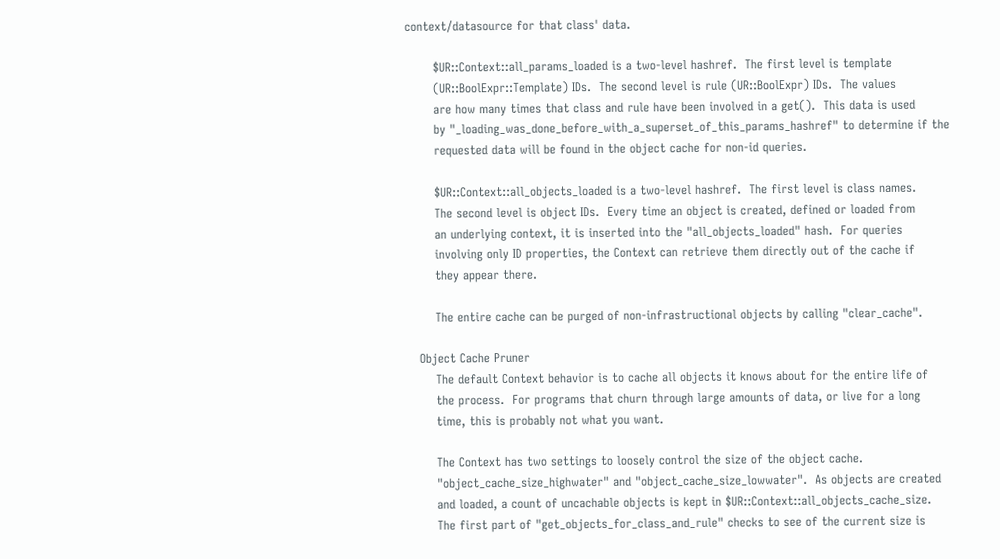context/datasource for that class' data.

       $UR::Context::all_params_loaded is a two-level hashref.  The first level is template
       (UR::BoolExpr::Template) IDs.  The second level is rule (UR::BoolExpr) IDs.  The values
       are how many times that class and rule have been involved in a get().  This data is used
       by "_loading_was_done_before_with_a_superset_of_this_params_hashref" to determine if the
       requested data will be found in the object cache for non-id queries.

       $UR::Context::all_objects_loaded is a two-level hashref.  The first level is class names.
       The second level is object IDs.  Every time an object is created, defined or loaded from
       an underlying context, it is inserted into the "all_objects_loaded" hash.  For queries
       involving only ID properties, the Context can retrieve them directly out of the cache if
       they appear there.

       The entire cache can be purged of non-infrastructional objects by calling "clear_cache".

   Object Cache Pruner
       The default Context behavior is to cache all objects it knows about for the entire life of
       the process.  For programs that churn through large amounts of data, or live for a long
       time, this is probably not what you want.

       The Context has two settings to loosely control the size of the object cache.
       "object_cache_size_highwater" and "object_cache_size_lowwater".  As objects are created
       and loaded, a count of uncachable objects is kept in $UR::Context::all_objects_cache_size.
       The first part of "get_objects_for_class_and_rule" checks to see of the current size is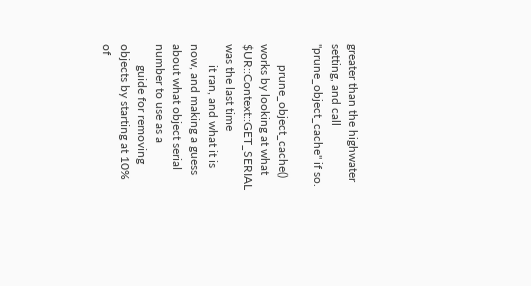greater than the highwater setting, and call "prune_object_cache" if so.

       prune_object_cache() works by looking at what $UR::Context::GET_SERIAL was the last time
       it ran, and what it is now, and making a guess about what object serial number to use as a
       guide for removing objects by starting at 10% of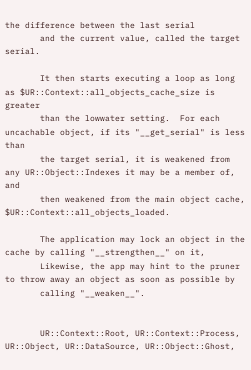the difference between the last serial
       and the current value, called the target serial.

       It then starts executing a loop as long as $UR::Context::all_objects_cache_size is greater
       than the lowwater setting.  For each uncachable object, if its "__get_serial" is less than
       the target serial, it is weakened from any UR::Object::Indexes it may be a member of, and
       then weakened from the main object cache, $UR::Context::all_objects_loaded.

       The application may lock an object in the cache by calling "__strengthen__" on it,
       Likewise, the app may hint to the pruner to throw away an object as soon as possible by
       calling "__weaken__".


       UR::Context::Root, UR::Context::Process, UR::Object, UR::DataSource, UR::Object::Ghost,